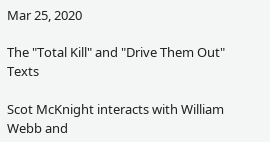Mar 25, 2020

The "Total Kill" and "Drive Them Out" Texts

Scot McKnight interacts with William Webb and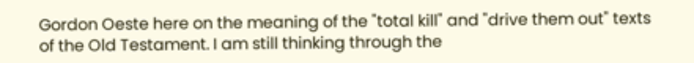Gordon Oeste here on the meaning of the "total kill" and "drive them out" texts of the Old Testament. I am still thinking through the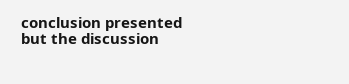conclusion presented but the discussion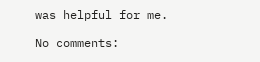was helpful for me.

No comments: